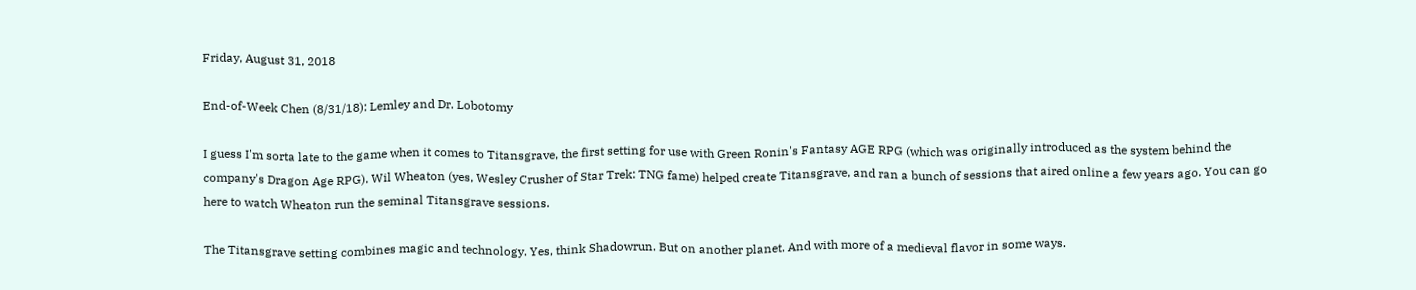Friday, August 31, 2018

End-of-Week Chen (8/31/18): Lemley and Dr. Lobotomy

I guess I'm sorta late to the game when it comes to Titansgrave, the first setting for use with Green Ronin's Fantasy AGE RPG (which was originally introduced as the system behind the company's Dragon Age RPG). Wil Wheaton (yes, Wesley Crusher of Star Trek: TNG fame) helped create Titansgrave, and ran a bunch of sessions that aired online a few years ago. You can go here to watch Wheaton run the seminal Titansgrave sessions.

The Titansgrave setting combines magic and technology. Yes, think Shadowrun. But on another planet. And with more of a medieval flavor in some ways.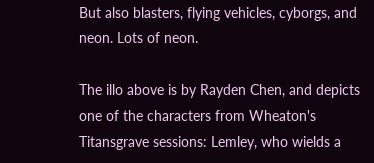But also blasters, flying vehicles, cyborgs, and neon. Lots of neon.

The illo above is by Rayden Chen, and depicts one of the characters from Wheaton's Titansgrave sessions: Lemley, who wields a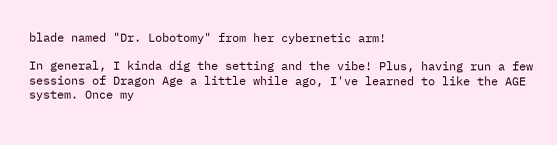blade named "Dr. Lobotomy" from her cybernetic arm!

In general, I kinda dig the setting and the vibe! Plus, having run a few sessions of Dragon Age a little while ago, I've learned to like the AGE system. Once my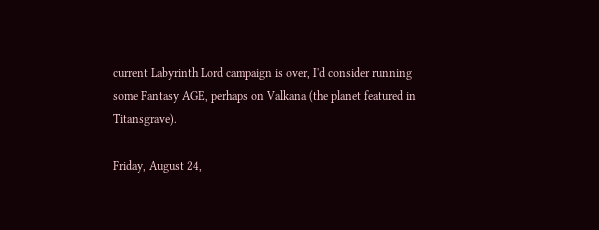current Labyrinth Lord campaign is over, I'd consider running some Fantasy AGE, perhaps on Valkana (the planet featured in Titansgrave).

Friday, August 24,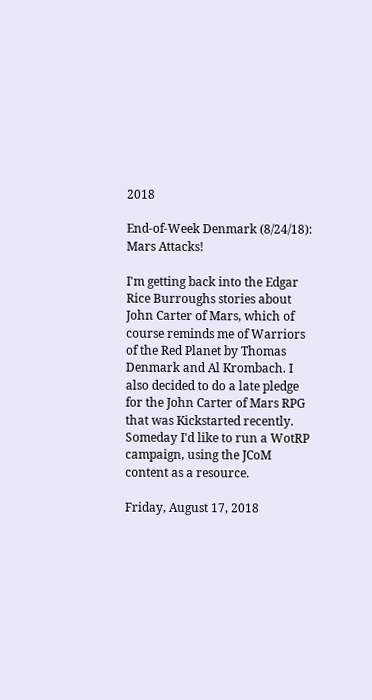2018

End-of-Week Denmark (8/24/18): Mars Attacks!

I'm getting back into the Edgar Rice Burroughs stories about John Carter of Mars, which of course reminds me of Warriors of the Red Planet by Thomas Denmark and Al Krombach. I also decided to do a late pledge for the John Carter of Mars RPG that was Kickstarted recently. Someday I'd like to run a WotRP campaign, using the JCoM content as a resource.

Friday, August 17, 2018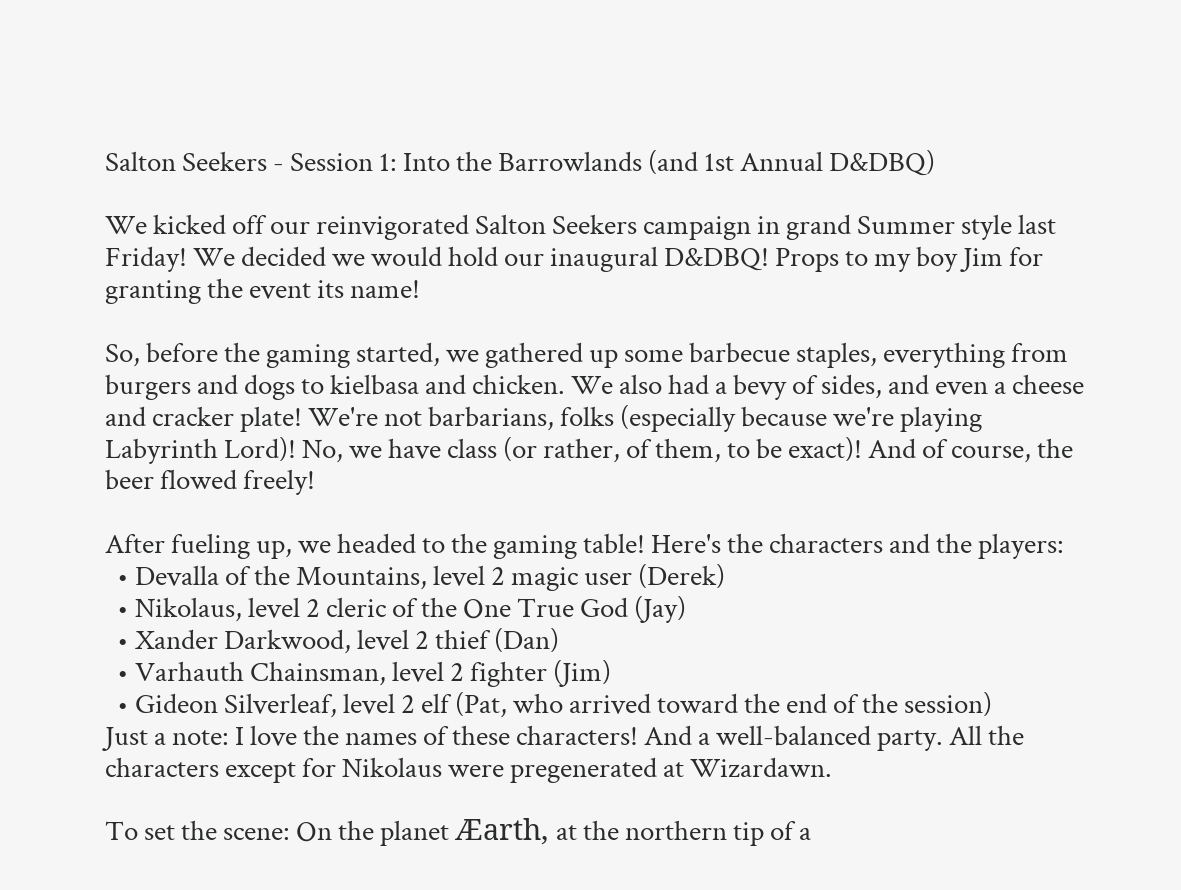Salton Seekers - Session 1: Into the Barrowlands (and 1st Annual D&DBQ)

We kicked off our reinvigorated Salton Seekers campaign in grand Summer style last Friday! We decided we would hold our inaugural D&DBQ! Props to my boy Jim for granting the event its name!

So, before the gaming started, we gathered up some barbecue staples, everything from burgers and dogs to kielbasa and chicken. We also had a bevy of sides, and even a cheese and cracker plate! We're not barbarians, folks (especially because we're playing Labyrinth Lord)! No, we have class (or rather, of them, to be exact)! And of course, the beer flowed freely!

After fueling up, we headed to the gaming table! Here's the characters and the players:
  • Devalla of the Mountains, level 2 magic user (Derek)
  • Nikolaus, level 2 cleric of the One True God (Jay)
  • Xander Darkwood, level 2 thief (Dan)
  • Varhauth Chainsman, level 2 fighter (Jim)
  • Gideon Silverleaf, level 2 elf (Pat, who arrived toward the end of the session)
Just a note: I love the names of these characters! And a well-balanced party. All the characters except for Nikolaus were pregenerated at Wizardawn.

To set the scene: On the planet Æarth, at the northern tip of a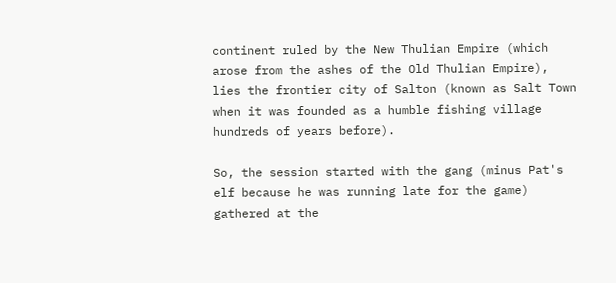continent ruled by the New Thulian Empire (which arose from the ashes of the Old Thulian Empire), lies the frontier city of Salton (known as Salt Town when it was founded as a humble fishing village hundreds of years before).

So, the session started with the gang (minus Pat's elf because he was running late for the game) gathered at the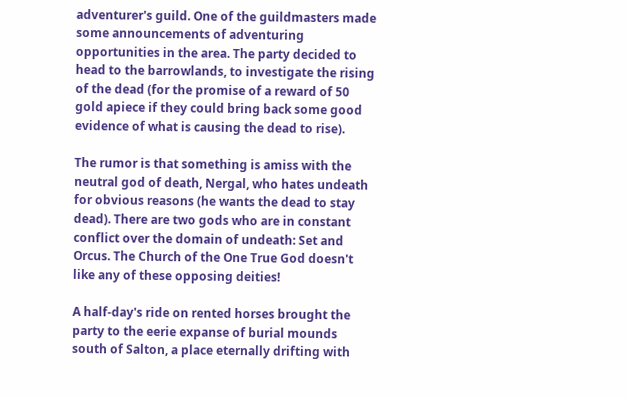adventurer's guild. One of the guildmasters made some announcements of adventuring opportunities in the area. The party decided to head to the barrowlands, to investigate the rising of the dead (for the promise of a reward of 50 gold apiece if they could bring back some good evidence of what is causing the dead to rise).

The rumor is that something is amiss with the neutral god of death, Nergal, who hates undeath for obvious reasons (he wants the dead to stay dead). There are two gods who are in constant conflict over the domain of undeath: Set and Orcus. The Church of the One True God doesn't like any of these opposing deities!

A half-day's ride on rented horses brought the party to the eerie expanse of burial mounds south of Salton, a place eternally drifting with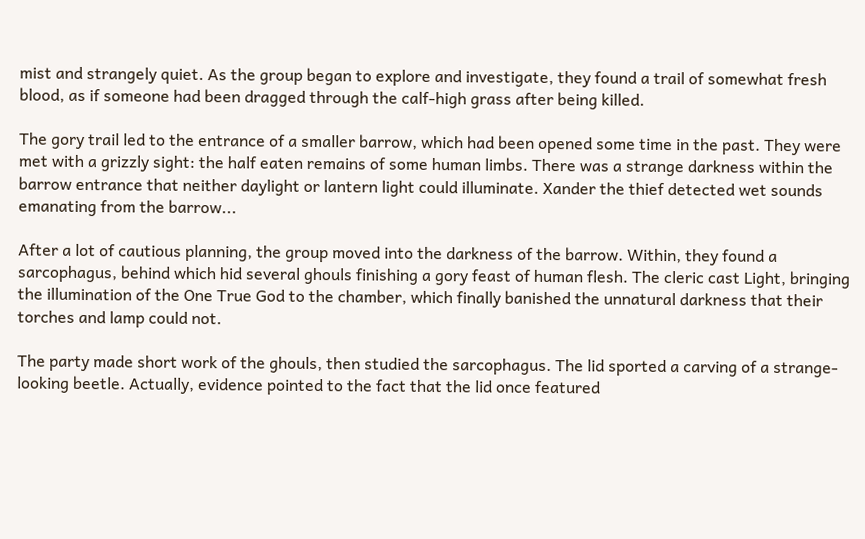mist and strangely quiet. As the group began to explore and investigate, they found a trail of somewhat fresh blood, as if someone had been dragged through the calf-high grass after being killed.

The gory trail led to the entrance of a smaller barrow, which had been opened some time in the past. They were met with a grizzly sight: the half eaten remains of some human limbs. There was a strange darkness within the barrow entrance that neither daylight or lantern light could illuminate. Xander the thief detected wet sounds emanating from the barrow...

After a lot of cautious planning, the group moved into the darkness of the barrow. Within, they found a sarcophagus, behind which hid several ghouls finishing a gory feast of human flesh. The cleric cast Light, bringing the illumination of the One True God to the chamber, which finally banished the unnatural darkness that their torches and lamp could not.

The party made short work of the ghouls, then studied the sarcophagus. The lid sported a carving of a strange-looking beetle. Actually, evidence pointed to the fact that the lid once featured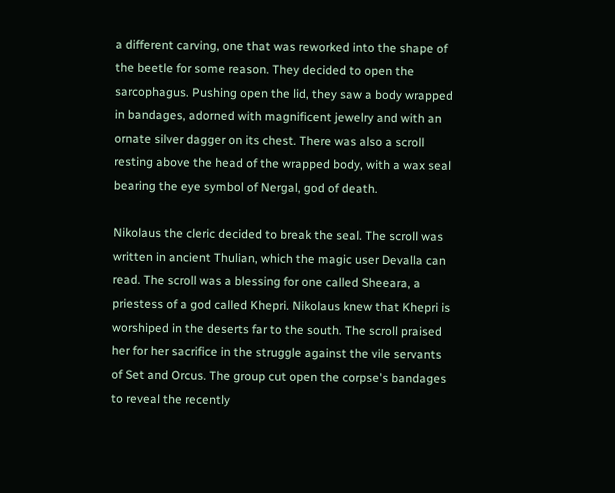a different carving, one that was reworked into the shape of the beetle for some reason. They decided to open the sarcophagus. Pushing open the lid, they saw a body wrapped in bandages, adorned with magnificent jewelry and with an ornate silver dagger on its chest. There was also a scroll resting above the head of the wrapped body, with a wax seal bearing the eye symbol of Nergal, god of death.

Nikolaus the cleric decided to break the seal. The scroll was written in ancient Thulian, which the magic user Devalla can read. The scroll was a blessing for one called Sheeara, a priestess of a god called Khepri. Nikolaus knew that Khepri is worshiped in the deserts far to the south. The scroll praised her for her sacrifice in the struggle against the vile servants of Set and Orcus. The group cut open the corpse's bandages to reveal the recently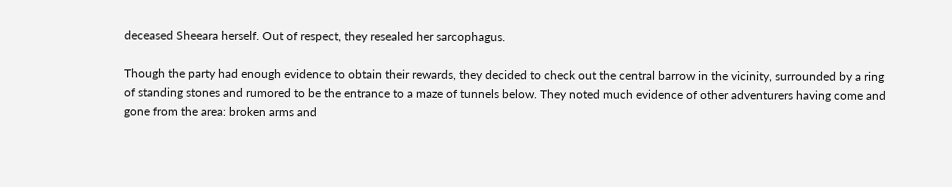deceased Sheeara herself. Out of respect, they resealed her sarcophagus.

Though the party had enough evidence to obtain their rewards, they decided to check out the central barrow in the vicinity, surrounded by a ring of standing stones and rumored to be the entrance to a maze of tunnels below. They noted much evidence of other adventurers having come and gone from the area: broken arms and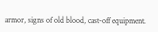armor, signs of old blood, cast-off equipment.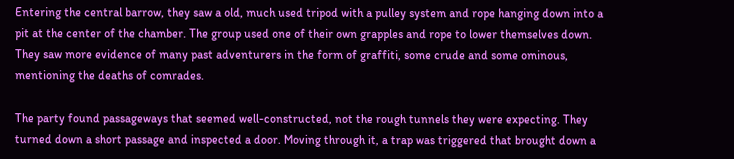Entering the central barrow, they saw a old, much used tripod with a pulley system and rope hanging down into a pit at the center of the chamber. The group used one of their own grapples and rope to lower themselves down. They saw more evidence of many past adventurers in the form of graffiti, some crude and some ominous, mentioning the deaths of comrades.

The party found passageways that seemed well-constructed, not the rough tunnels they were expecting. They turned down a short passage and inspected a door. Moving through it, a trap was triggered that brought down a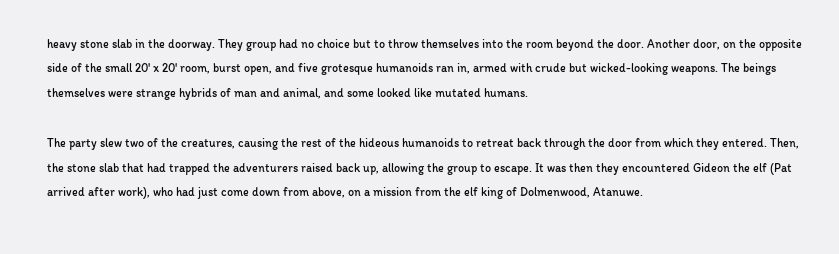heavy stone slab in the doorway. They group had no choice but to throw themselves into the room beyond the door. Another door, on the opposite side of the small 20' x 20' room, burst open, and five grotesque humanoids ran in, armed with crude but wicked-looking weapons. The beings themselves were strange hybrids of man and animal, and some looked like mutated humans.

The party slew two of the creatures, causing the rest of the hideous humanoids to retreat back through the door from which they entered. Then, the stone slab that had trapped the adventurers raised back up, allowing the group to escape. It was then they encountered Gideon the elf (Pat arrived after work), who had just come down from above, on a mission from the elf king of Dolmenwood, Atanuwe.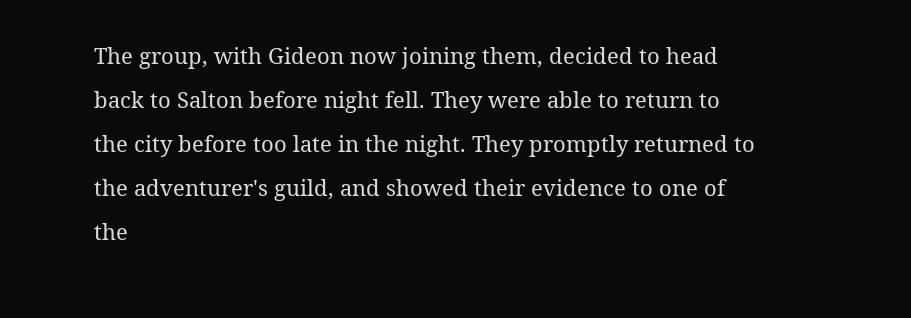The group, with Gideon now joining them, decided to head back to Salton before night fell. They were able to return to the city before too late in the night. They promptly returned to the adventurer's guild, and showed their evidence to one of the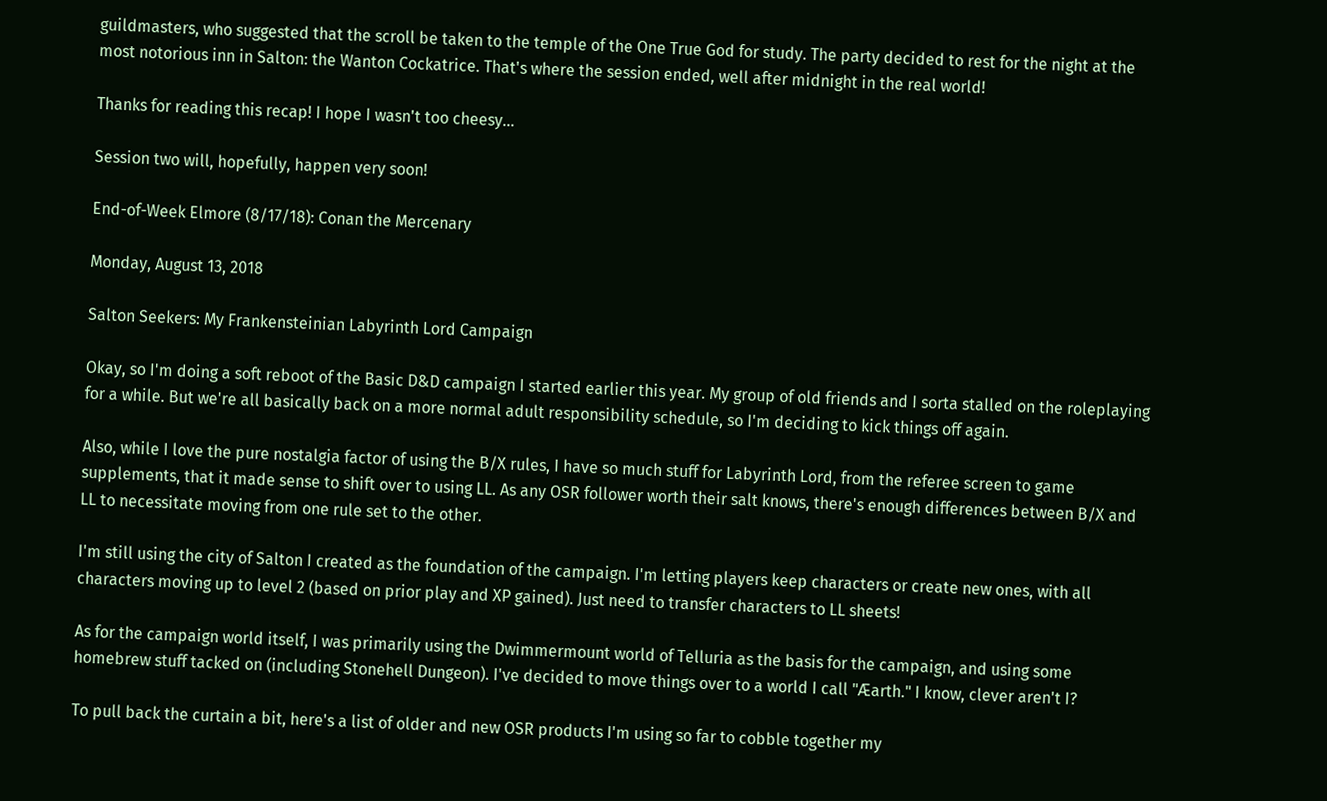guildmasters, who suggested that the scroll be taken to the temple of the One True God for study. The party decided to rest for the night at the most notorious inn in Salton: the Wanton Cockatrice. That's where the session ended, well after midnight in the real world!

Thanks for reading this recap! I hope I wasn't too cheesy...

Session two will, hopefully, happen very soon!

End-of-Week Elmore (8/17/18): Conan the Mercenary

Monday, August 13, 2018

Salton Seekers: My Frankensteinian Labyrinth Lord Campaign

Okay, so I'm doing a soft reboot of the Basic D&D campaign I started earlier this year. My group of old friends and I sorta stalled on the roleplaying for a while. But we're all basically back on a more normal adult responsibility schedule, so I'm deciding to kick things off again.

Also, while I love the pure nostalgia factor of using the B/X rules, I have so much stuff for Labyrinth Lord, from the referee screen to game supplements, that it made sense to shift over to using LL. As any OSR follower worth their salt knows, there's enough differences between B/X and LL to necessitate moving from one rule set to the other.

I'm still using the city of Salton I created as the foundation of the campaign. I'm letting players keep characters or create new ones, with all characters moving up to level 2 (based on prior play and XP gained). Just need to transfer characters to LL sheets!

As for the campaign world itself, I was primarily using the Dwimmermount world of Telluria as the basis for the campaign, and using some homebrew stuff tacked on (including Stonehell Dungeon). I've decided to move things over to a world I call "Æarth." I know, clever aren't I?

To pull back the curtain a bit, here's a list of older and new OSR products I'm using so far to cobble together my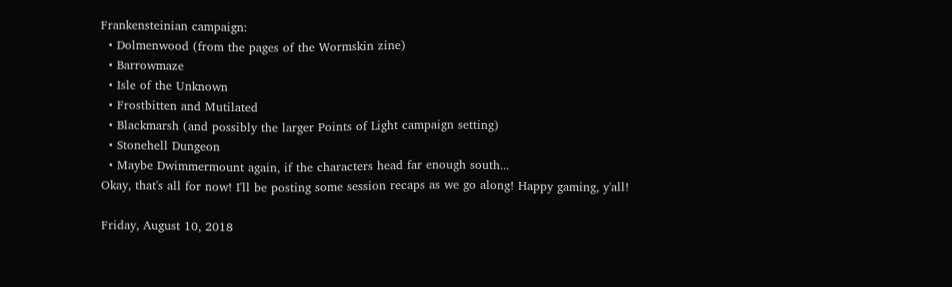Frankensteinian campaign:
  • Dolmenwood (from the pages of the Wormskin zine)
  • Barrowmaze
  • Isle of the Unknown
  • Frostbitten and Mutilated
  • Blackmarsh (and possibly the larger Points of Light campaign setting)
  • Stonehell Dungeon
  • Maybe Dwimmermount again, if the characters head far enough south...
Okay, that's all for now! I'll be posting some session recaps as we go along! Happy gaming, y'all!

Friday, August 10, 2018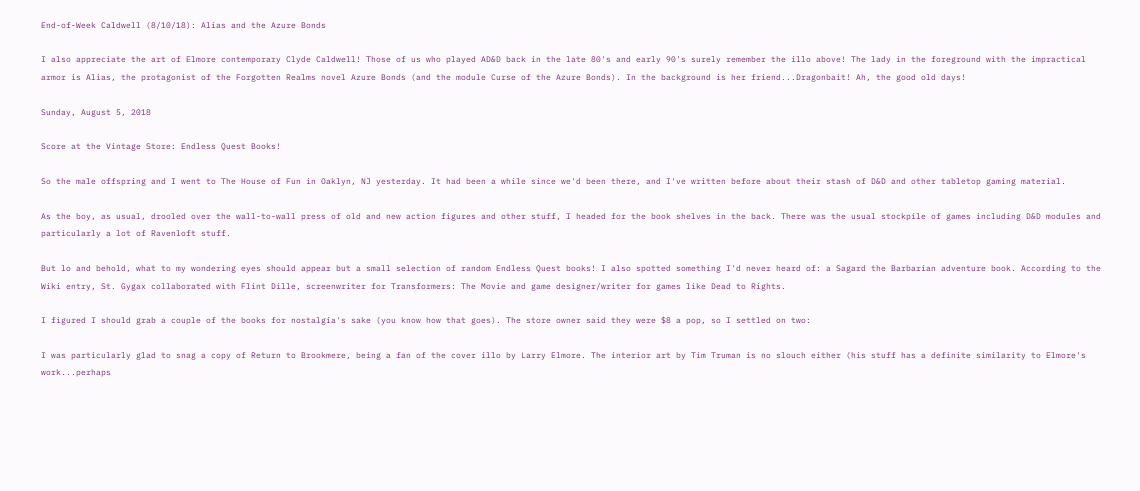End-of-Week Caldwell (8/10/18): Alias and the Azure Bonds

I also appreciate the art of Elmore contemporary Clyde Caldwell! Those of us who played AD&D back in the late 80's and early 90's surely remember the illo above! The lady in the foreground with the impractical armor is Alias, the protagonist of the Forgotten Realms novel Azure Bonds (and the module Curse of the Azure Bonds). In the background is her friend...Dragonbait! Ah, the good old days!

Sunday, August 5, 2018

Score at the Vintage Store: Endless Quest Books!

So the male offspring and I went to The House of Fun in Oaklyn, NJ yesterday. It had been a while since we'd been there, and I've written before about their stash of D&D and other tabletop gaming material.

As the boy, as usual, drooled over the wall-to-wall press of old and new action figures and other stuff, I headed for the book shelves in the back. There was the usual stockpile of games including D&D modules and particularly a lot of Ravenloft stuff.

But lo and behold, what to my wondering eyes should appear but a small selection of random Endless Quest books! I also spotted something I'd never heard of: a Sagard the Barbarian adventure book. According to the Wiki entry, St. Gygax collaborated with Flint Dille, screenwriter for Transformers: The Movie and game designer/writer for games like Dead to Rights.

I figured I should grab a couple of the books for nostalgia's sake (you know how that goes). The store owner said they were $8 a pop, so I settled on two:

I was particularly glad to snag a copy of Return to Brookmere, being a fan of the cover illo by Larry Elmore. The interior art by Tim Truman is no slouch either (his stuff has a definite similarity to Elmore's work...perhaps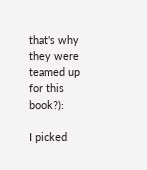that's why they were teamed up for this book?):

I picked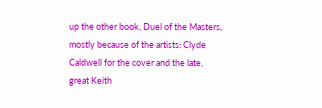up the other book, Duel of the Masters, mostly because of the artists: Clyde Caldwell for the cover and the late, great Keith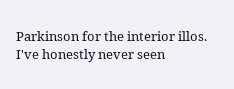Parkinson for the interior illos. I've honestly never seen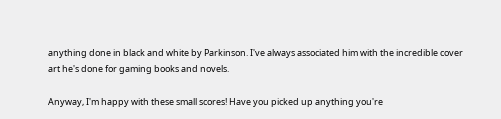anything done in black and white by Parkinson. I've always associated him with the incredible cover art he's done for gaming books and novels.

Anyway, I'm happy with these small scores! Have you picked up anything you're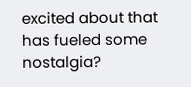excited about that has fueled some nostalgia?